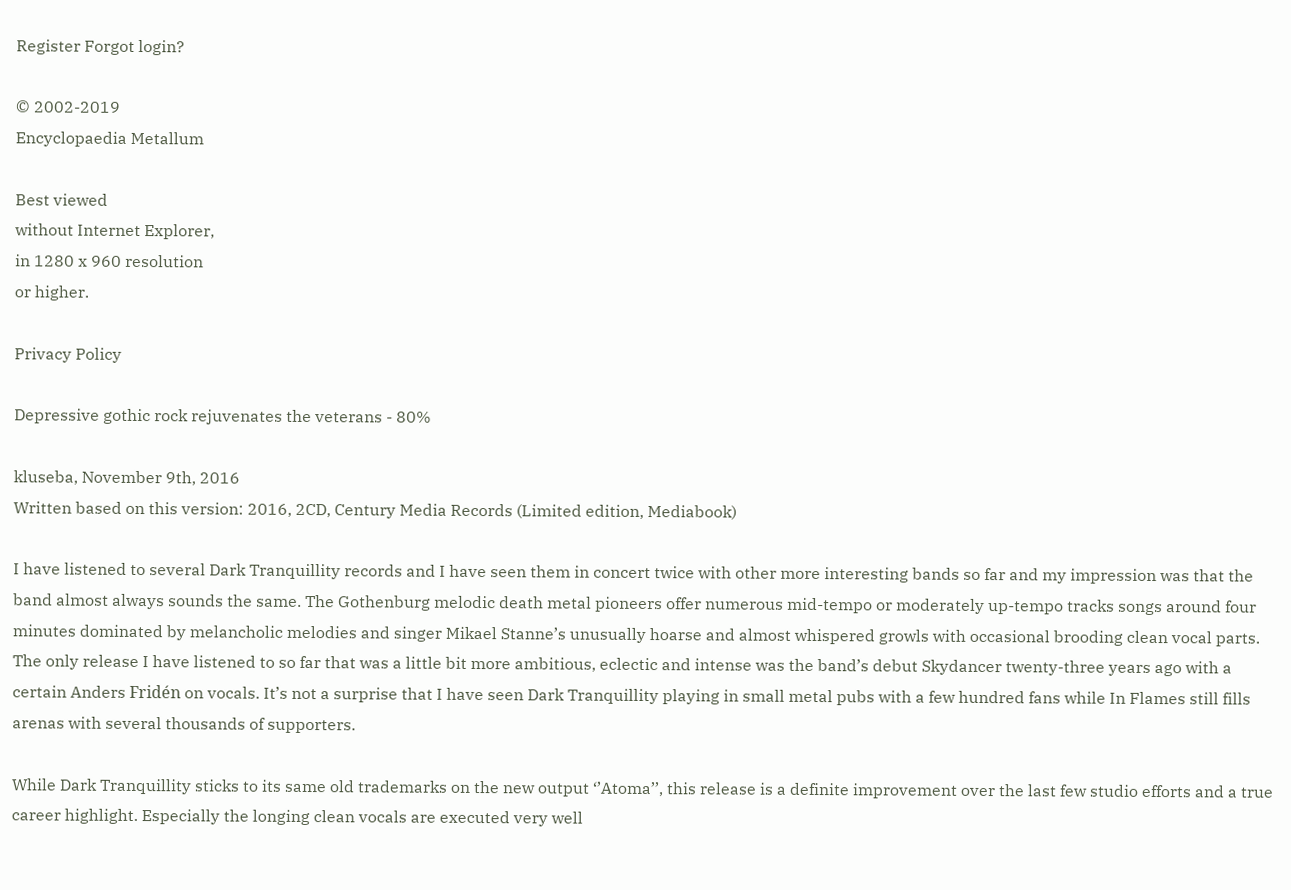Register Forgot login?

© 2002-2019
Encyclopaedia Metallum

Best viewed
without Internet Explorer,
in 1280 x 960 resolution
or higher.

Privacy Policy

Depressive gothic rock rejuvenates the veterans - 80%

kluseba, November 9th, 2016
Written based on this version: 2016, 2CD, Century Media Records (Limited edition, Mediabook)

I have listened to several Dark Tranquillity records and I have seen them in concert twice with other more interesting bands so far and my impression was that the band almost always sounds the same. The Gothenburg melodic death metal pioneers offer numerous mid-tempo or moderately up-tempo tracks songs around four minutes dominated by melancholic melodies and singer Mikael Stanne’s unusually hoarse and almost whispered growls with occasional brooding clean vocal parts. The only release I have listened to so far that was a little bit more ambitious, eclectic and intense was the band’s debut Skydancer twenty-three years ago with a certain Anders Fridén on vocals. It’s not a surprise that I have seen Dark Tranquillity playing in small metal pubs with a few hundred fans while In Flames still fills arenas with several thousands of supporters.

While Dark Tranquillity sticks to its same old trademarks on the new output ‘’Atoma’’, this release is a definite improvement over the last few studio efforts and a true career highlight. Especially the longing clean vocals are executed very well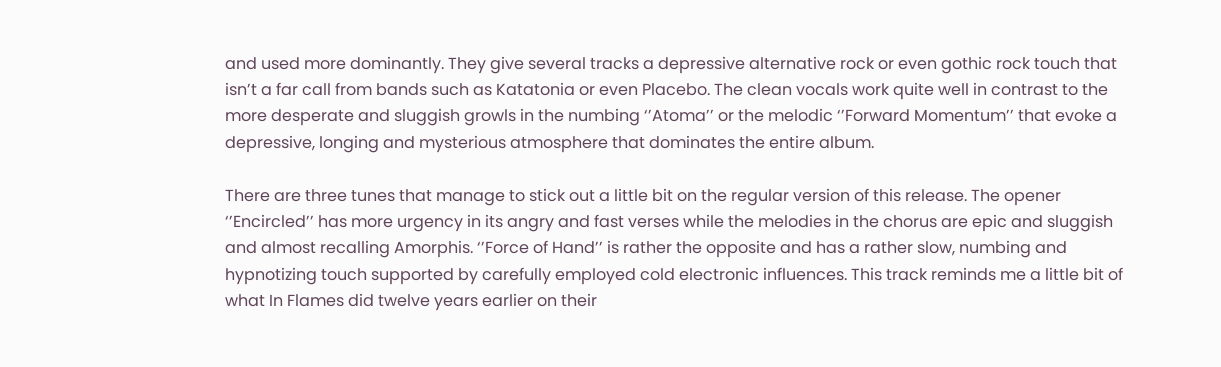and used more dominantly. They give several tracks a depressive alternative rock or even gothic rock touch that isn’t a far call from bands such as Katatonia or even Placebo. The clean vocals work quite well in contrast to the more desperate and sluggish growls in the numbing ‘’Atoma’’ or the melodic ‘’Forward Momentum’’ that evoke a depressive, longing and mysterious atmosphere that dominates the entire album.

There are three tunes that manage to stick out a little bit on the regular version of this release. The opener ‘’Encircled’’ has more urgency in its angry and fast verses while the melodies in the chorus are epic and sluggish and almost recalling Amorphis. ‘’Force of Hand’’ is rather the opposite and has a rather slow, numbing and hypnotizing touch supported by carefully employed cold electronic influences. This track reminds me a little bit of what In Flames did twelve years earlier on their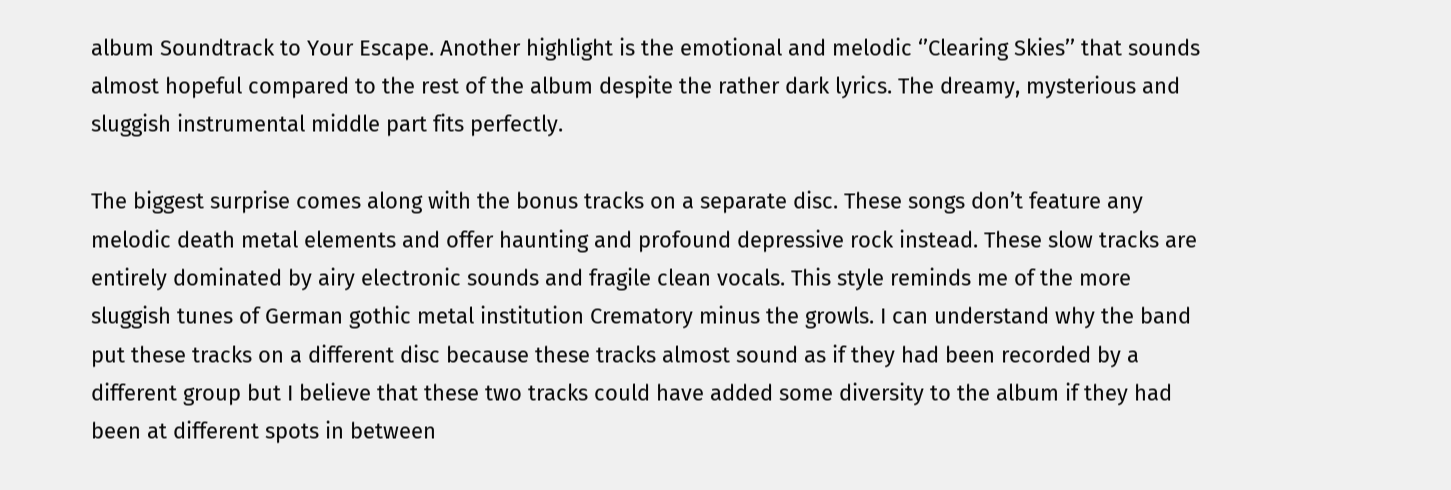album Soundtrack to Your Escape. Another highlight is the emotional and melodic ‘’Clearing Skies’’ that sounds almost hopeful compared to the rest of the album despite the rather dark lyrics. The dreamy, mysterious and sluggish instrumental middle part fits perfectly.

The biggest surprise comes along with the bonus tracks on a separate disc. These songs don’t feature any melodic death metal elements and offer haunting and profound depressive rock instead. These slow tracks are entirely dominated by airy electronic sounds and fragile clean vocals. This style reminds me of the more sluggish tunes of German gothic metal institution Crematory minus the growls. I can understand why the band put these tracks on a different disc because these tracks almost sound as if they had been recorded by a different group but I believe that these two tracks could have added some diversity to the album if they had been at different spots in between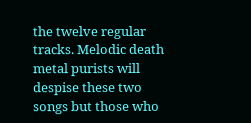the twelve regular tracks. Melodic death metal purists will despise these two songs but those who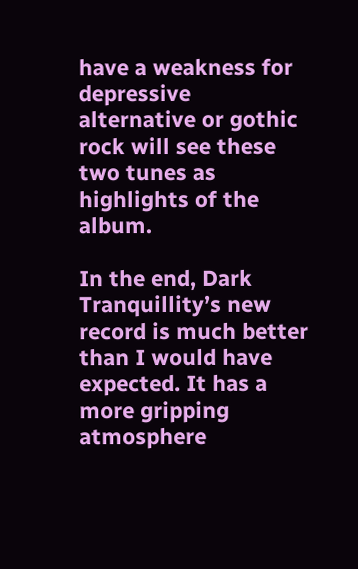have a weakness for depressive alternative or gothic rock will see these two tunes as highlights of the album.

In the end, Dark Tranquillity’s new record is much better than I would have expected. It has a more gripping atmosphere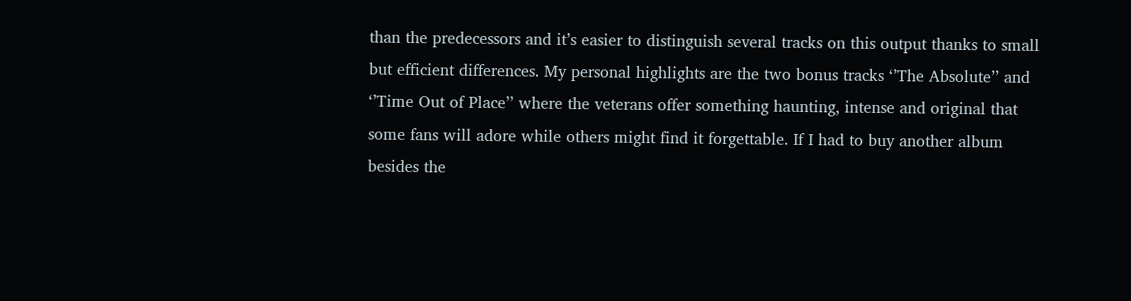than the predecessors and it’s easier to distinguish several tracks on this output thanks to small but efficient differences. My personal highlights are the two bonus tracks ‘’The Absolute’’ and ‘’Time Out of Place’’ where the veterans offer something haunting, intense and original that some fans will adore while others might find it forgettable. If I had to buy another album besides the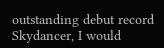outstanding debut record Skydancer, I would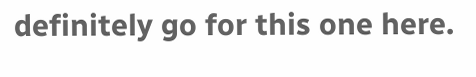definitely go for this one here.